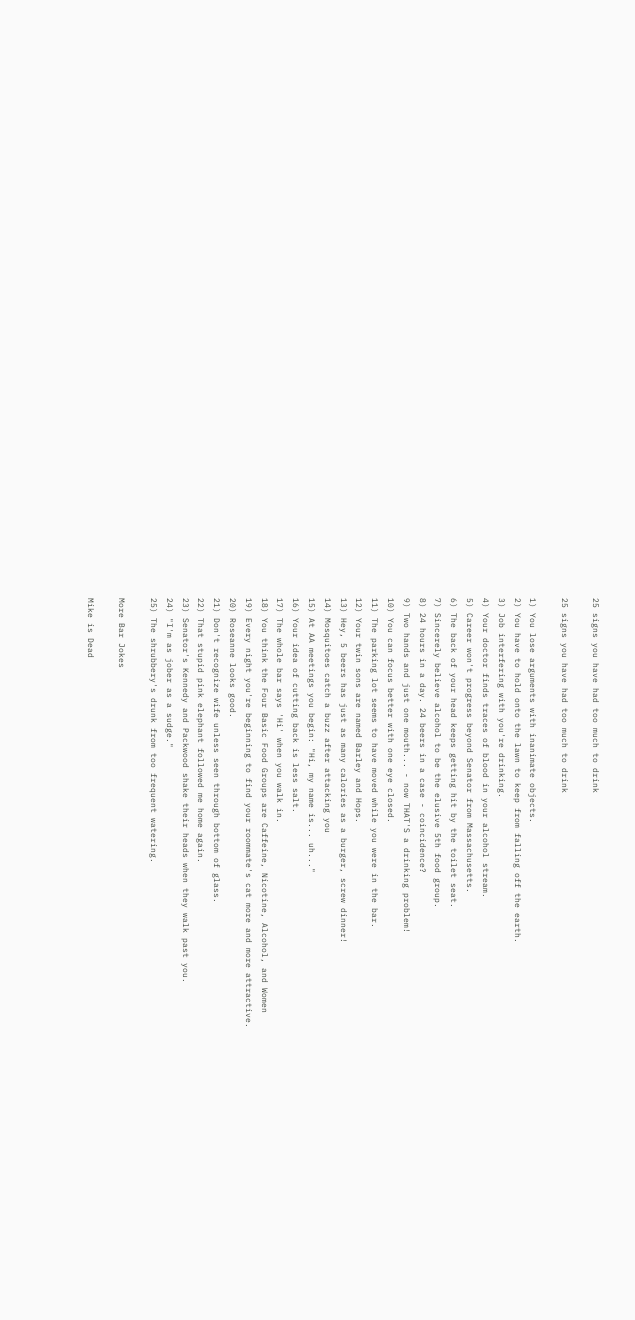25 signs you have had too much to drink

25 signs you have had too much to drink

1) You lose arguments with inanimate objects.
2) You have to hold onto the lawn to keep from falling off the earth.
3) Job interfering with you're drinking.
4) Your doctor finds traces of blood in your alcohol stream.
5) Career won't progress beyond Senator from Massachusetts.
6) The back of your head keeps getting hit by the toilet seat.
7) Sincerely believe alcohol to be the elusive 5th food group.
8) 24 hours in a day. 24 beers in a case - coincidence?
9) Two hands and just one mouth... - now THAT'S a drinking problem!
10) You can focus better with one eye closed.
11) The parking lot seems to have moved while you were in the bar.
12) Your twin sons are named Barley and Hops.
13) Hey, 5 beers has just as many calories as a burger, screw dinner!
14) Mosquitoes catch a buzz after attacking you
15) At AA meetings you begin: "Hi, my name is... uh..."
16) Your idea of cutting back is less salt.
17) The whole bar says 'Hi' when you walk in.
18) You think the Four Basic Food Groups are Caffeine, Nicotine, Alcohol, and Women
19) Every night you're beginning to find your roommate's cat more and more attractive.
20) Roseanne looks good.
21) Don't recognize wife unless seen through bottom of glass.
22) That stupid pink elephant followed me home again.
23) Senator's Kennedy and Packwood shake their heads when they walk past you.
24) "I'm as jober as a sudge."
25) The shrubbery's drunk from too frequent watering.

More Bar Jokes

Mike is Dead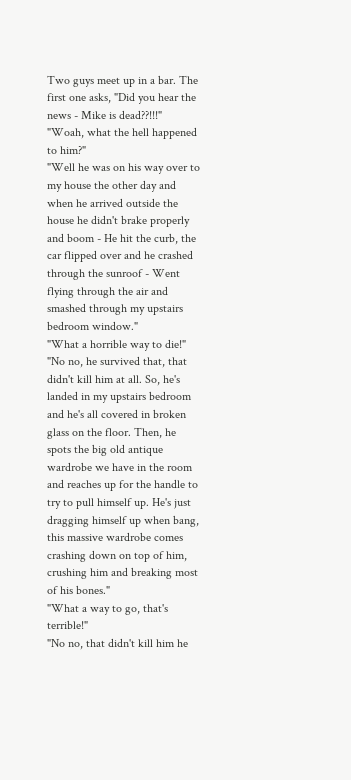Two guys meet up in a bar. The first one asks, "Did you hear the news - Mike is dead??!!!"
"Woah, what the hell happened to him?"
"Well he was on his way over to my house the other day and when he arrived outside the house he didn't brake properly and boom - He hit the curb, the car flipped over and he crashed through the sunroof - Went flying through the air and smashed through my upstairs bedroom window."
"What a horrible way to die!"
"No no, he survived that, that didn't kill him at all. So, he's landed in my upstairs bedroom and he's all covered in broken glass on the floor. Then, he spots the big old antique wardrobe we have in the room and reaches up for the handle to try to pull himself up. He's just dragging himself up when bang, this massive wardrobe comes crashing down on top of him, crushing him and breaking most of his bones."
"What a way to go, that's terrible!"
"No no, that didn't kill him he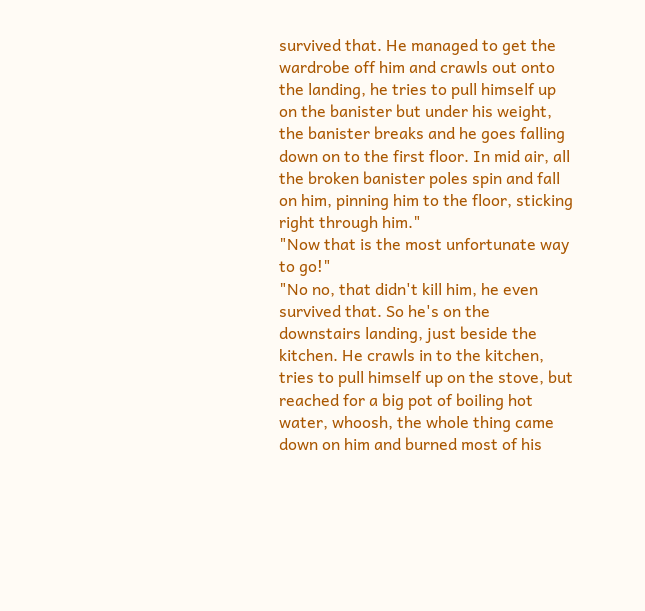survived that. He managed to get the wardrobe off him and crawls out onto the landing, he tries to pull himself up on the banister but under his weight, the banister breaks and he goes falling down on to the first floor. In mid air, all the broken banister poles spin and fall on him, pinning him to the floor, sticking right through him."
"Now that is the most unfortunate way to go!"
"No no, that didn't kill him, he even survived that. So he's on the downstairs landing, just beside the kitchen. He crawls in to the kitchen, tries to pull himself up on the stove, but reached for a big pot of boiling hot water, whoosh, the whole thing came down on him and burned most of his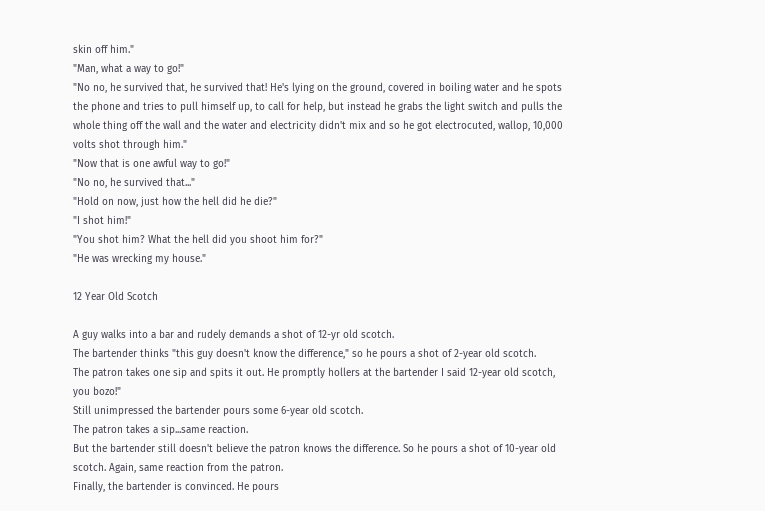skin off him."
"Man, what a way to go!"
"No no, he survived that, he survived that! He's lying on the ground, covered in boiling water and he spots the phone and tries to pull himself up, to call for help, but instead he grabs the light switch and pulls the whole thing off the wall and the water and electricity didn't mix and so he got electrocuted, wallop, 10,000 volts shot through him."
"Now that is one awful way to go!"
"No no, he survived that..."
"Hold on now, just how the hell did he die?"
"I shot him!"
"You shot him? What the hell did you shoot him for?"
"He was wrecking my house."

12 Year Old Scotch

A guy walks into a bar and rudely demands a shot of 12-yr old scotch.
The bartender thinks "this guy doesn't know the difference," so he pours a shot of 2-year old scotch.
The patron takes one sip and spits it out. He promptly hollers at the bartender I said 12-year old scotch, you bozo!"
Still unimpressed the bartender pours some 6-year old scotch.
The patron takes a sip...same reaction.
But the bartender still doesn't believe the patron knows the difference. So he pours a shot of 10-year old scotch. Again, same reaction from the patron.
Finally, the bartender is convinced. He pours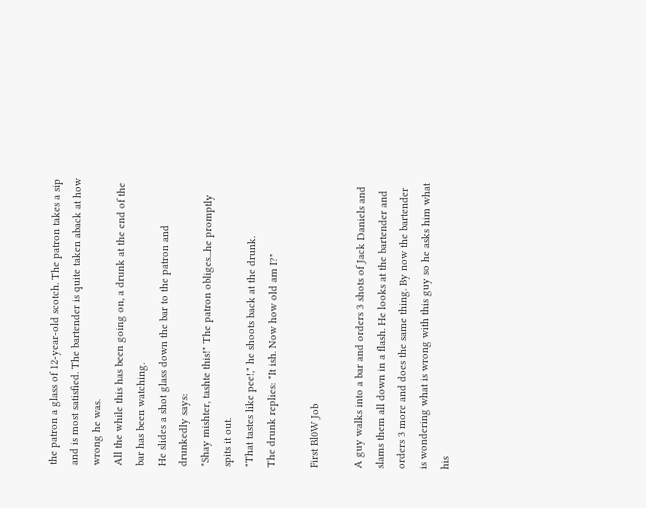the patron a glass of 12-year-old scotch. The patron takes a sip and is most satisfied. The bartender is quite taken aback at how wrong he was.
All the while this has been going on, a drunk at the end of the bar has been watching.
He slides a shot glass down the bar to the patron and drunkedly says:
"Shay mishter, tashte this!" The patron obliges...he promptly spits it out.
"That tastes like pee!," he shoots back at the drunk.
The drunk replies: "It ish. Now how old am I?"

First Bl0W Job

A guy walks into a bar and orders 3 shots of Jack Daniels and slams them all down in a flash. He looks at the bartender and orders 3 more and does the same thing. By now the bartender is wondering what is wrong with this guy so he asks him what his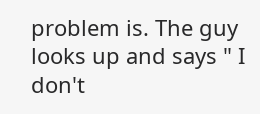problem is. The guy looks up and says " I don't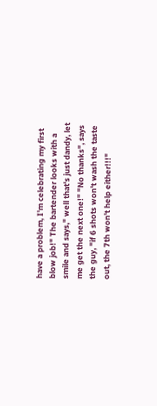have a problem, I'm celebrating my first blow job!" The bartender looks with a smile and says," well that's just dandy, let me get the next one!" "No thanks", says the guy, "if 6 shots won't wash the taste out, the 7th won't help either!!!"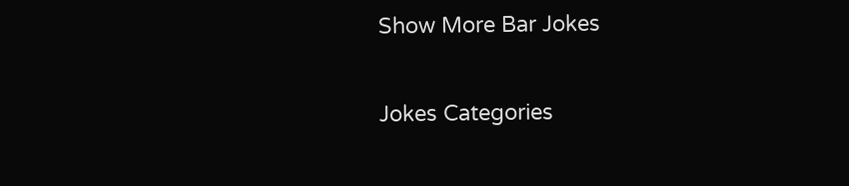Show More Bar Jokes

Jokes Categories